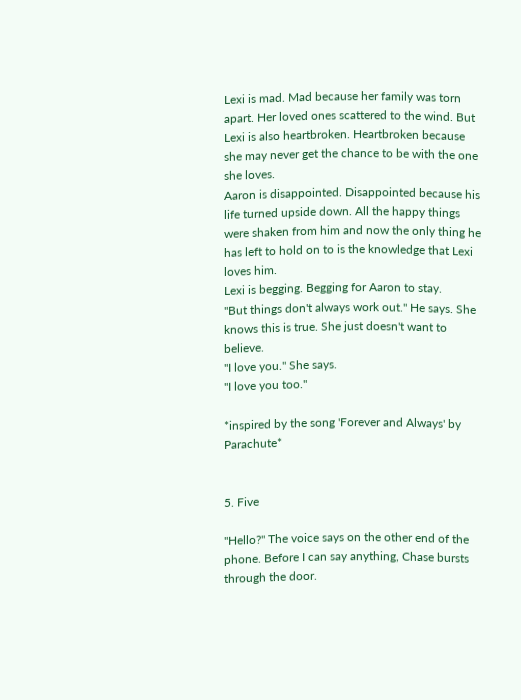Lexi is mad. Mad because her family was torn apart. Her loved ones scattered to the wind. But Lexi is also heartbroken. Heartbroken because she may never get the chance to be with the one she loves.
Aaron is disappointed. Disappointed because his life turned upside down. All the happy things were shaken from him and now the only thing he has left to hold on to is the knowledge that Lexi loves him.
Lexi is begging. Begging for Aaron to stay.
"But things don't always work out." He says. She knows this is true. She just doesn't want to believe.
"I love you." She says.
"I love you too."

*inspired by the song 'Forever and Always' by Parachute*


5. Five

"Hello?" The voice says on the other end of the phone. Before I can say anything, Chase bursts through the door.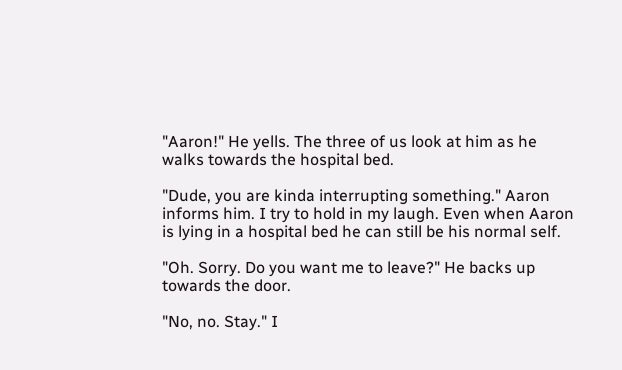"Aaron!" He yells. The three of us look at him as he walks towards the hospital bed.

"Dude, you are kinda interrupting something." Aaron informs him. I try to hold in my laugh. Even when Aaron is lying in a hospital bed he can still be his normal self.

"Oh. Sorry. Do you want me to leave?" He backs up towards the door.

"No, no. Stay." I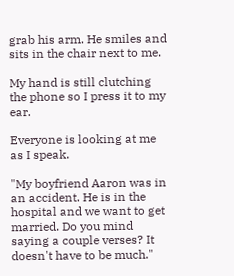grab his arm. He smiles and sits in the chair next to me.

My hand is still clutching the phone so I press it to my ear.

Everyone is looking at me as I speak.

"My boyfriend Aaron was in an accident. He is in the hospital and we want to get married. Do you mind saying a couple verses? It doesn't have to be much."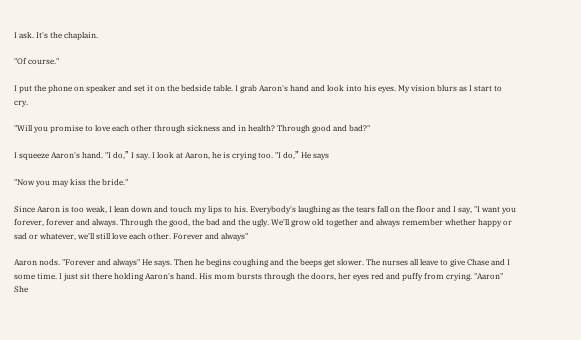I ask. It's the chaplain.

"Of course."

I put the phone on speaker and set it on the bedside table. I grab Aaron's hand and look into his eyes. My vision blurs as I start to cry.

"Will you promise to love each other through sickness and in health? Through good and bad?"

I squeeze Aaron's hand. "I do,” I say. I look at Aaron, he is crying too. "I do,” He says

"Now you may kiss the bride."

Since Aaron is too weak, I lean down and touch my lips to his. Everybody's laughing as the tears fall on the floor and I say, "I want you forever, forever and always. Through the good, the bad and the ugly. We'll grow old together and always remember whether happy or sad or whatever, we'll still love each other. Forever and always"

Aaron nods. "Forever and always" He says. Then he begins coughing and the beeps get slower. The nurses all leave to give Chase and I some time. I just sit there holding Aaron's hand. His mom bursts through the doors, her eyes red and puffy from crying. "Aaron" She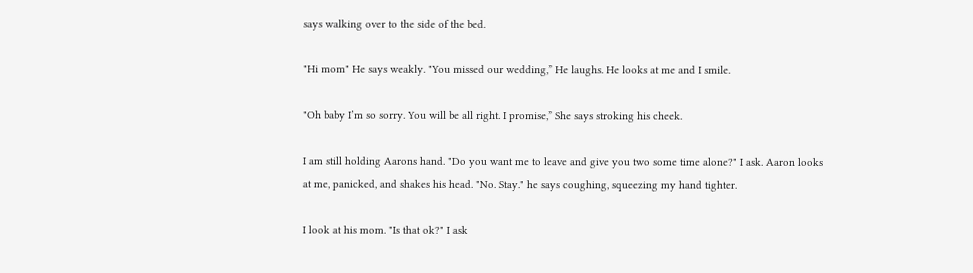says walking over to the side of the bed.

"Hi mom" He says weakly. "You missed our wedding,” He laughs. He looks at me and I smile.

"Oh baby I’m so sorry. You will be all right. I promise,” She says stroking his cheek.

I am still holding Aarons hand. "Do you want me to leave and give you two some time alone?" I ask. Aaron looks at me, panicked, and shakes his head. "No. Stay." he says coughing, squeezing my hand tighter.

I look at his mom. "Is that ok?" I ask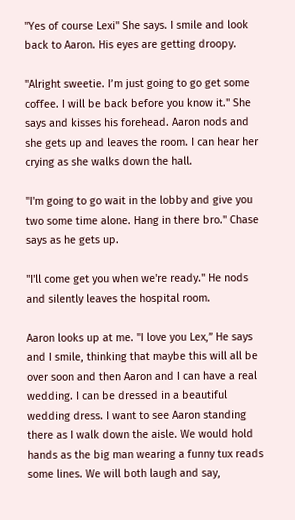"Yes of course Lexi" She says. I smile and look back to Aaron. His eyes are getting droopy.

"Alright sweetie. I’m just going to go get some coffee. I will be back before you know it." She says and kisses his forehead. Aaron nods and she gets up and leaves the room. I can hear her crying as she walks down the hall.

"I'm going to go wait in the lobby and give you two some time alone. Hang in there bro." Chase says as he gets up.

"I'll come get you when we're ready." He nods and silently leaves the hospital room.

Aaron looks up at me. "I love you Lex,” He says and I smile, thinking that maybe this will all be over soon and then Aaron and I can have a real wedding. I can be dressed in a beautiful wedding dress. I want to see Aaron standing there as I walk down the aisle. We would hold hands as the big man wearing a funny tux reads some lines. We will both laugh and say,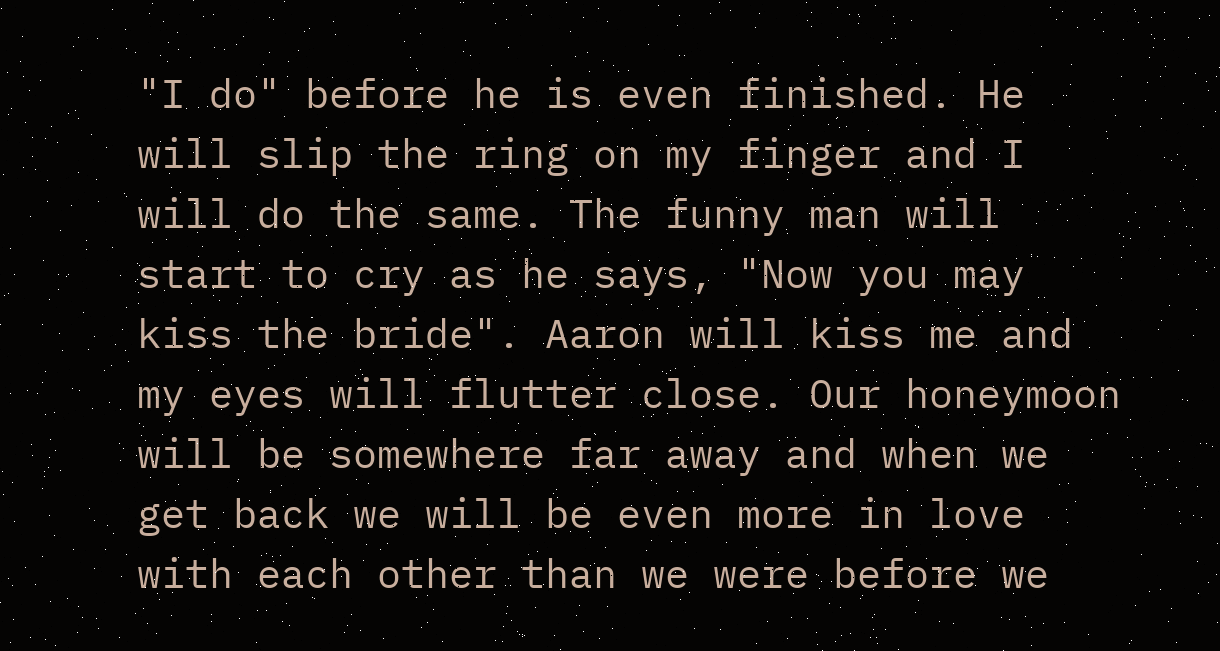"I do" before he is even finished. He will slip the ring on my finger and I will do the same. The funny man will start to cry as he says, "Now you may kiss the bride". Aaron will kiss me and my eyes will flutter close. Our honeymoon will be somewhere far away and when we get back we will be even more in love with each other than we were before we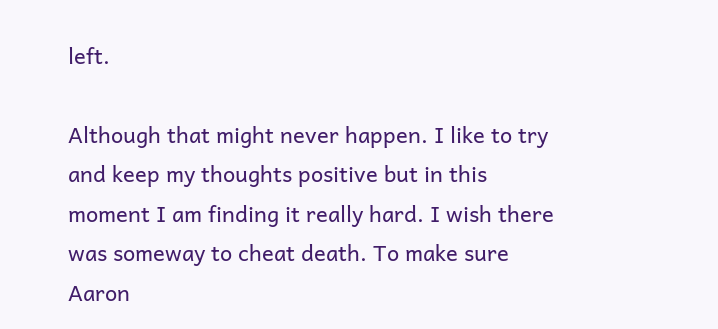left.

Although that might never happen. I like to try and keep my thoughts positive but in this moment I am finding it really hard. I wish there was someway to cheat death. To make sure Aaron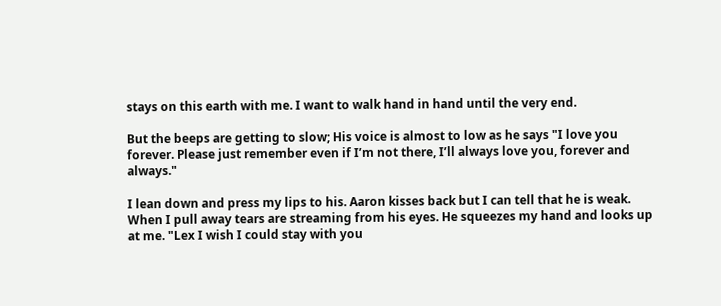stays on this earth with me. I want to walk hand in hand until the very end.

But the beeps are getting to slow; His voice is almost to low as he says "I love you forever. Please just remember even if I’m not there, I’ll always love you, forever and always."

I lean down and press my lips to his. Aaron kisses back but I can tell that he is weak. When I pull away tears are streaming from his eyes. He squeezes my hand and looks up at me. "Lex I wish I could stay with you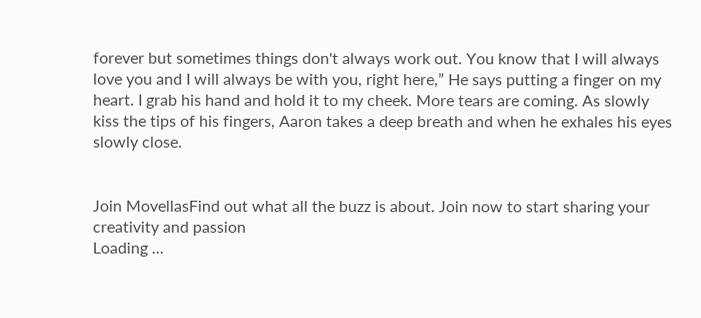forever but sometimes things don't always work out. You know that I will always love you and I will always be with you, right here,” He says putting a finger on my heart. I grab his hand and hold it to my cheek. More tears are coming. As slowly kiss the tips of his fingers, Aaron takes a deep breath and when he exhales his eyes slowly close.


Join MovellasFind out what all the buzz is about. Join now to start sharing your creativity and passion
Loading ...